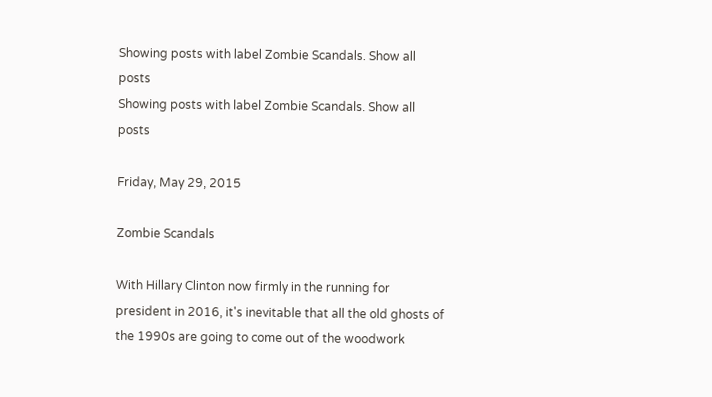Showing posts with label Zombie Scandals. Show all posts
Showing posts with label Zombie Scandals. Show all posts

Friday, May 29, 2015

Zombie Scandals

With Hillary Clinton now firmly in the running for president in 2016, it's inevitable that all the old ghosts of the 1990s are going to come out of the woodwork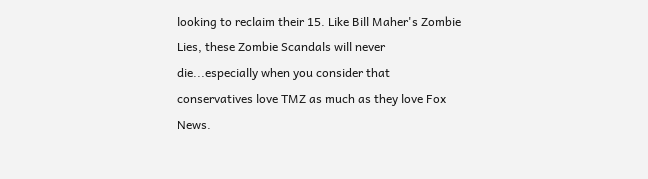looking to reclaim their 15. Like Bill Maher's Zombie Lies, these Zombie Scandals will never die...especially when you consider that conservatives love TMZ as much as they love Fox News.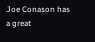Joe Conason has a great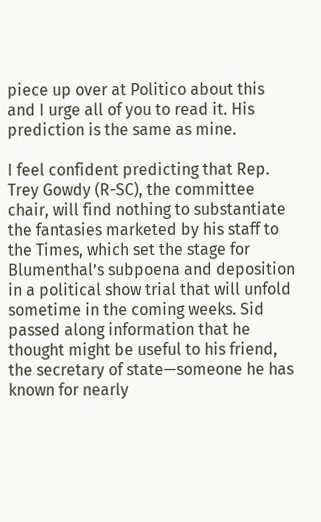piece up over at Politico about this and I urge all of you to read it. His prediction is the same as mine.

I feel confident predicting that Rep. Trey Gowdy (R-SC), the committee chair, will find nothing to substantiate the fantasies marketed by his staff to the Times, which set the stage for Blumenthal’s subpoena and deposition in a political show trial that will unfold sometime in the coming weeks. Sid passed along information that he thought might be useful to his friend, the secretary of state—someone he has known for nearly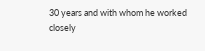30 years and with whom he worked closely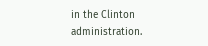in the Clinton administration.